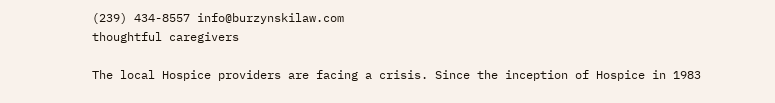(239) 434-8557 info@burzynskilaw.com
thoughtful caregivers

The local Hospice providers are facing a crisis. Since the inception of Hospice in 1983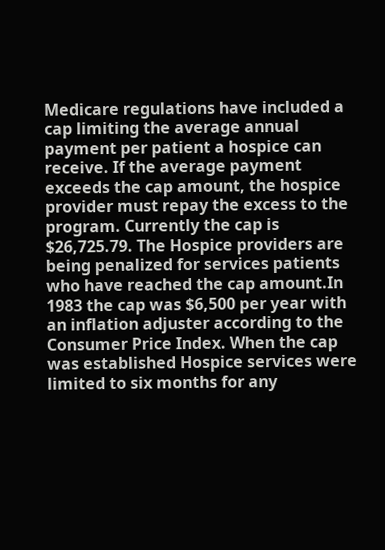Medicare regulations have included a cap limiting the average annual payment per patient a hospice can receive. If the average payment exceeds the cap amount, the hospice provider must repay the excess to the program. Currently the cap is $26,725.79. The Hospice providers are being penalized for services patients who have reached the cap amount.In 1983 the cap was $6,500 per year with an inflation adjuster according to the Consumer Price Index. When the cap was established Hospice services were limited to six months for any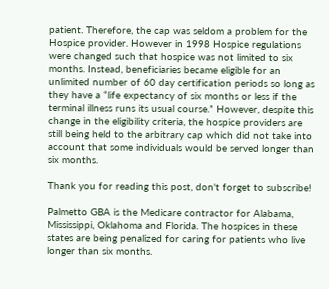patient. Therefore, the cap was seldom a problem for the Hospice provider. However in 1998 Hospice regulations were changed such that hospice was not limited to six months. Instead, beneficiaries became eligible for an unlimited number of 60 day certification periods so long as they have a “life expectancy of six months or less if the terminal illness runs its usual course.” However, despite this change in the eligibility criteria, the hospice providers are still being held to the arbitrary cap which did not take into account that some individuals would be served longer than six months.

Thank you for reading this post, don't forget to subscribe!

Palmetto GBA is the Medicare contractor for Alabama, Mississippi, Oklahoma and Florida. The hospices in these states are being penalized for caring for patients who live longer than six months.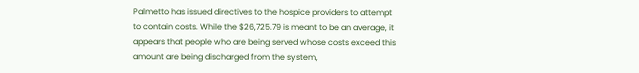Palmetto has issued directives to the hospice providers to attempt to contain costs. While the $26,725.79 is meant to be an average, it appears that people who are being served whose costs exceed this amount are being discharged from the system,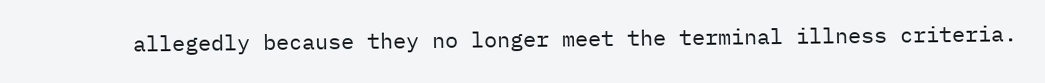allegedly because they no longer meet the terminal illness criteria.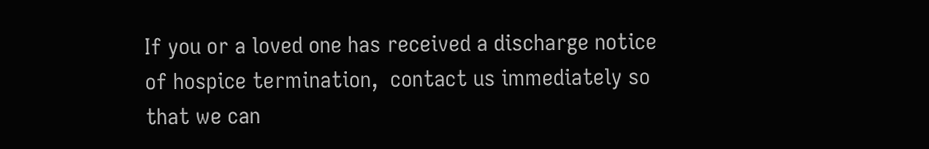If you or a loved one has received a discharge notice of hospice termination,  contact us immediately so that we can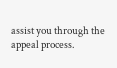assist you through the appeal process.